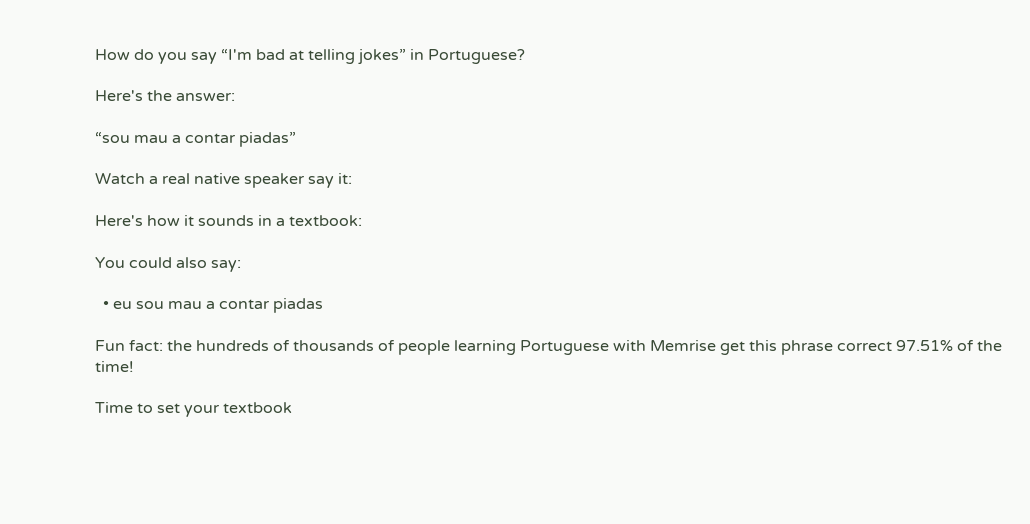How do you say “I'm bad at telling jokes” in Portuguese?

Here's the answer:

“sou mau a contar piadas”

Watch a real native speaker say it:

Here's how it sounds in a textbook:

You could also say:

  • eu sou mau a contar piadas

Fun fact: the hundreds of thousands of people learning Portuguese with Memrise get this phrase correct 97.51% of the time!

Time to set your textbook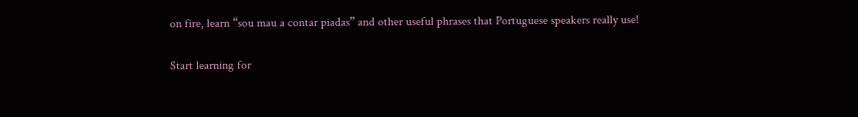on fire, learn “sou mau a contar piadas” and other useful phrases that Portuguese speakers really use!

Start learning for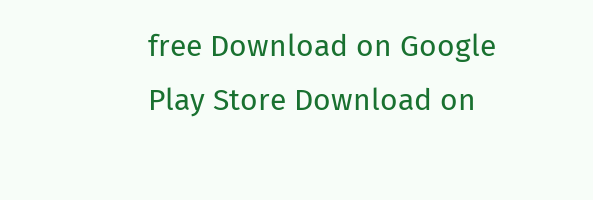free Download on Google Play Store Download on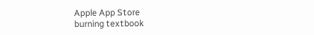Apple App Store
burning textbook